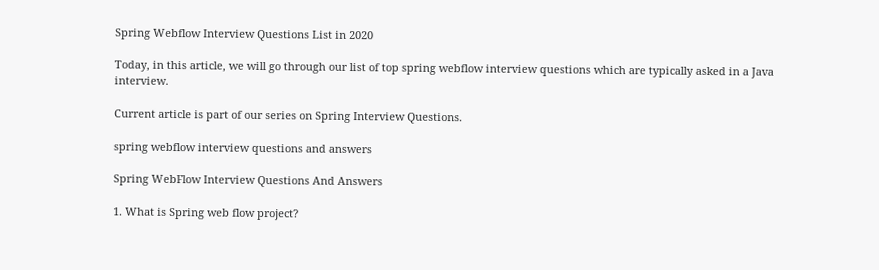Spring Webflow Interview Questions List in 2020

Today, in this article, we will go through our list of top spring webflow interview questions which are typically asked in a Java interview.

Current article is part of our series on Spring Interview Questions.

spring webflow interview questions and answers

Spring WebFlow Interview Questions And Answers

1. What is Spring web flow project?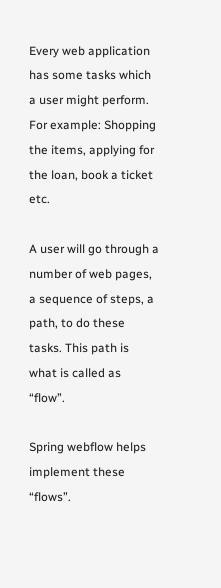Every web application has some tasks which a user might perform. For example: Shopping the items, applying for the loan, book a ticket etc.

A user will go through a number of web pages, a sequence of steps, a path, to do these tasks. This path is what is called as “flow”.

Spring webflow helps implement these “flows”.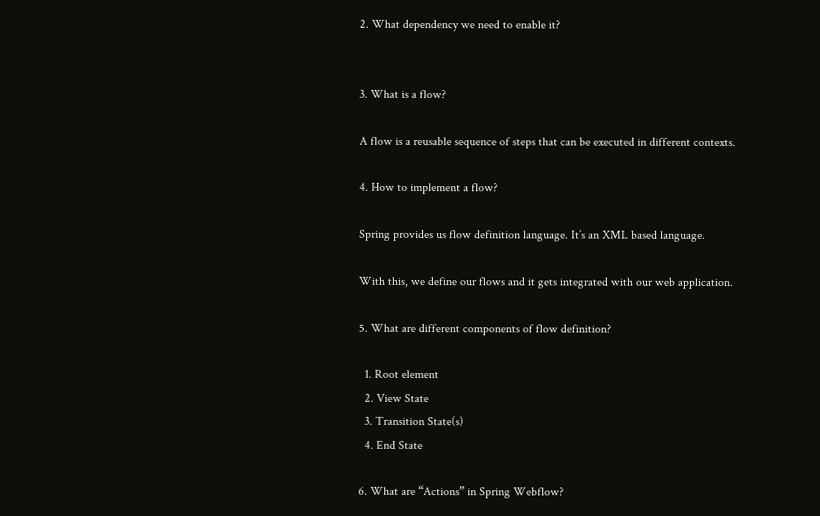2. What dependency we need to enable it?


3. What is a flow?

A flow is a reusable sequence of steps that can be executed in different contexts.

4. How to implement a flow?

Spring provides us flow definition language. It’s an XML based language.

With this, we define our flows and it gets integrated with our web application.

5. What are different components of flow definition?

  1. Root element
  2. View State
  3. Transition State(s)
  4. End State

6. What are “Actions” in Spring Webflow?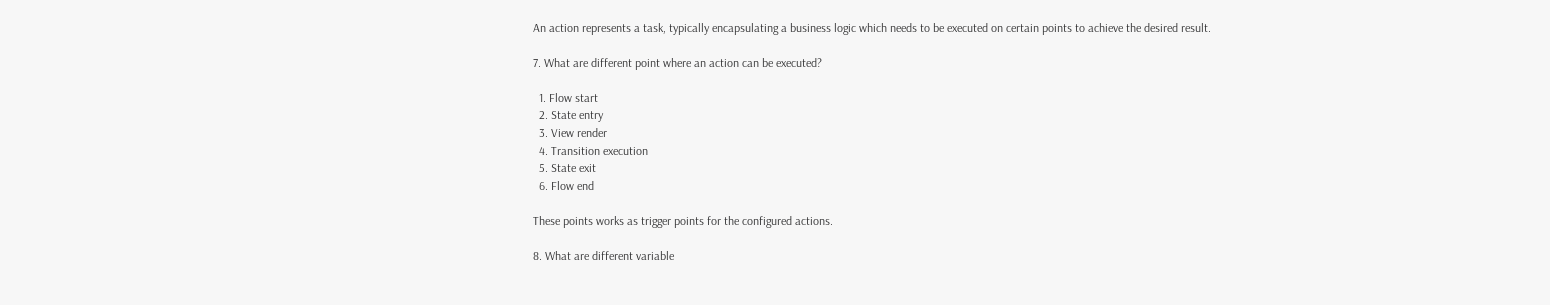An action represents a task, typically encapsulating a business logic which needs to be executed on certain points to achieve the desired result.

7. What are different point where an action can be executed?

  1. Flow start
  2. State entry
  3. View render
  4. Transition execution
  5. State exit
  6. Flow end

These points works as trigger points for the configured actions.

8. What are different variable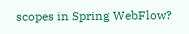scopes in Spring WebFlow?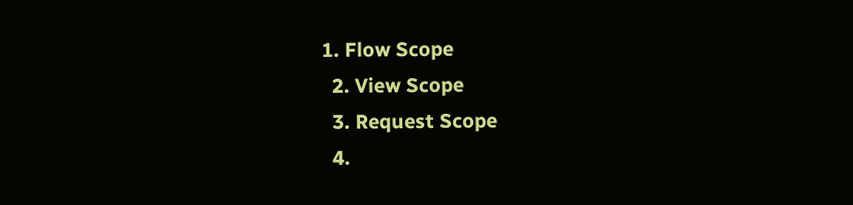1. Flow Scope
  2. View Scope
  3. Request Scope
  4.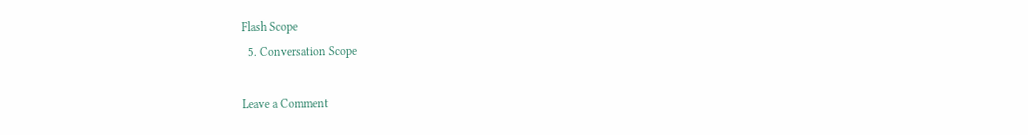Flash Scope
  5. Conversation Scope

Leave a Comment